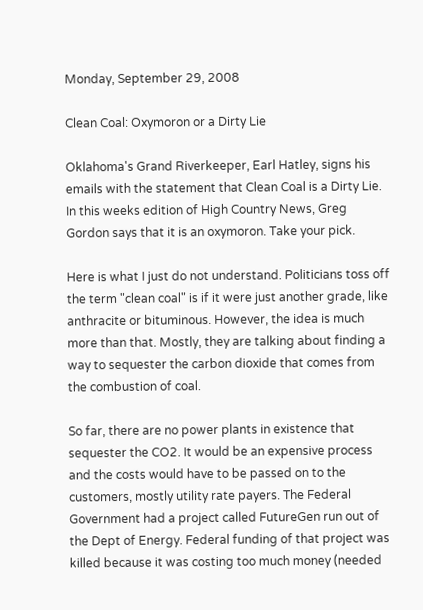Monday, September 29, 2008

Clean Coal: Oxymoron or a Dirty Lie

Oklahoma's Grand Riverkeeper, Earl Hatley, signs his emails with the statement that Clean Coal is a Dirty Lie. In this weeks edition of High Country News, Greg Gordon says that it is an oxymoron. Take your pick.

Here is what I just do not understand. Politicians toss off the term "clean coal" is if it were just another grade, like anthracite or bituminous. However, the idea is much more than that. Mostly, they are talking about finding a way to sequester the carbon dioxide that comes from the combustion of coal.

So far, there are no power plants in existence that sequester the CO2. It would be an expensive process and the costs would have to be passed on to the customers, mostly utility rate payers. The Federal Government had a project called FutureGen run out of the Dept of Energy. Federal funding of that project was killed because it was costing too much money (needed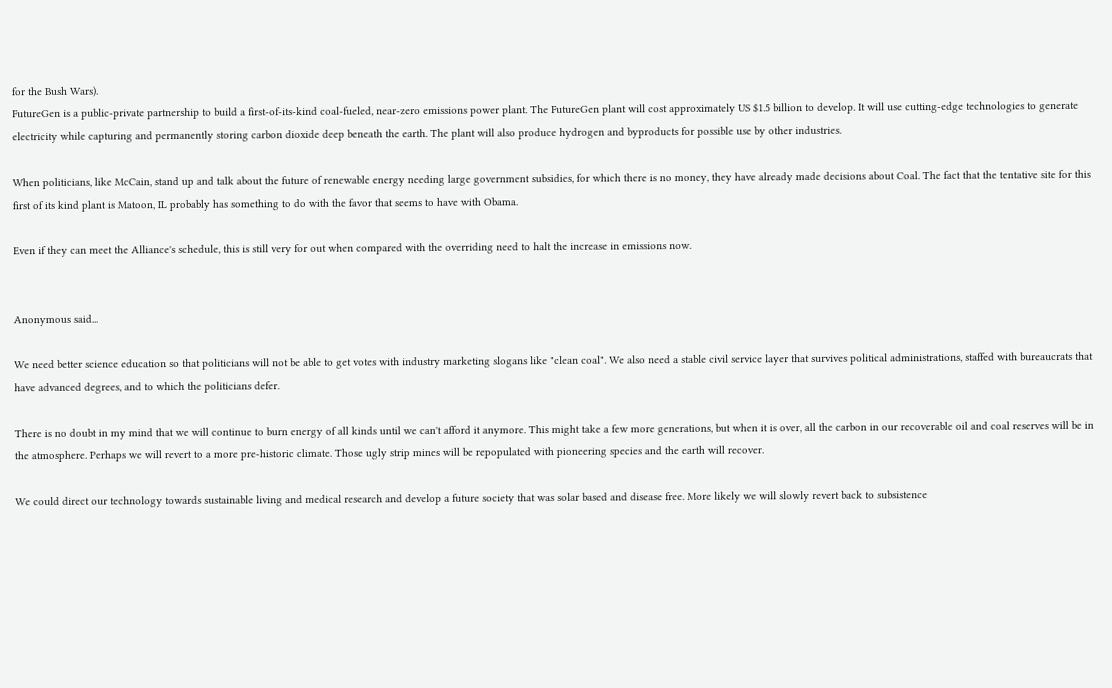for the Bush Wars).
FutureGen is a public-private partnership to build a first-of-its-kind coal-fueled, near-zero emissions power plant. The FutureGen plant will cost approximately US $1.5 billion to develop. It will use cutting-edge technologies to generate electricity while capturing and permanently storing carbon dioxide deep beneath the earth. The plant will also produce hydrogen and byproducts for possible use by other industries.

When politicians, like McCain, stand up and talk about the future of renewable energy needing large government subsidies, for which there is no money, they have already made decisions about Coal. The fact that the tentative site for this first of its kind plant is Matoon, IL probably has something to do with the favor that seems to have with Obama.

Even if they can meet the Alliance's schedule, this is still very for out when compared with the overriding need to halt the increase in emissions now.


Anonymous said...

We need better science education so that politicians will not be able to get votes with industry marketing slogans like "clean coal". We also need a stable civil service layer that survives political administrations, staffed with bureaucrats that have advanced degrees, and to which the politicians defer.

There is no doubt in my mind that we will continue to burn energy of all kinds until we can't afford it anymore. This might take a few more generations, but when it is over, all the carbon in our recoverable oil and coal reserves will be in the atmosphere. Perhaps we will revert to a more pre-historic climate. Those ugly strip mines will be repopulated with pioneering species and the earth will recover.

We could direct our technology towards sustainable living and medical research and develop a future society that was solar based and disease free. More likely we will slowly revert back to subsistence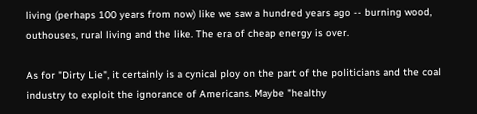living (perhaps 100 years from now) like we saw a hundred years ago -- burning wood, outhouses, rural living and the like. The era of cheap energy is over.

As for "Dirty Lie", it certainly is a cynical ploy on the part of the politicians and the coal industry to exploit the ignorance of Americans. Maybe "healthy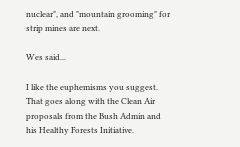nuclear", and "mountain grooming" for strip mines are next.

Wes said...

I like the euphemisms you suggest. That goes along with the Clean Air proposals from the Bush Admin and his Healthy Forests Initiative.